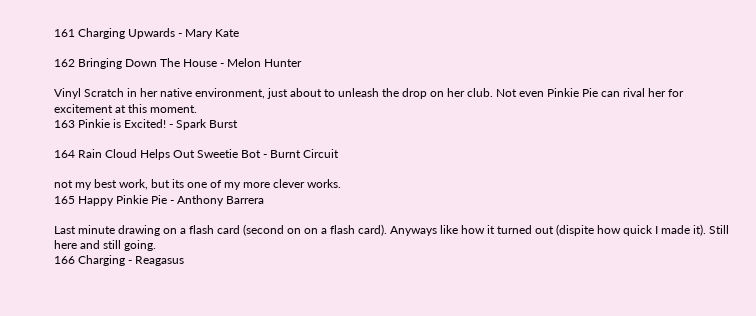161 Charging Upwards - Mary Kate

162 Bringing Down The House - Melon Hunter

Vinyl Scratch in her native environment, just about to unleash the drop on her club. Not even Pinkie Pie can rival her for excitement at this moment.
163 Pinkie is Excited! - Spark Burst

164 Rain Cloud Helps Out Sweetie Bot - Burnt Circuit

not my best work, but its one of my more clever works.
165 Happy Pinkie Pie - Anthony Barrera

Last minute drawing on a flash card (second on on a flash card). Anyways like how it turned out (dispite how quick I made it). Still here and still going.
166 Charging - Reagasus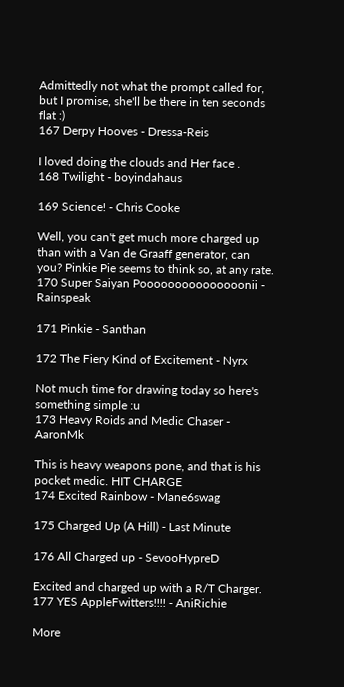Admittedly not what the prompt called for, but I promise, she'll be there in ten seconds flat :)
167 Derpy Hooves - Dressa-Reis

I loved doing the clouds and Her face .
168 Twilight - boyindahaus

169 Science! - Chris Cooke

Well, you can't get much more charged up than with a Van de Graaff generator, can you? Pinkie Pie seems to think so, at any rate.
170 Super Saiyan Pooooooooooooooonii - Rainspeak

171 Pinkie - Santhan

172 The Fiery Kind of Excitement - Nyrx

Not much time for drawing today so here's something simple :u
173 Heavy Roids and Medic Chaser - AaronMk

This is heavy weapons pone, and that is his pocket medic. HIT CHARGE
174 Excited Rainbow - Mane6swag

175 Charged Up (A Hill) - Last Minute

176 All Charged up - SevooHypreD

Excited and charged up with a R/T Charger.
177 YES AppleFwitters!!!! - AniRichie

More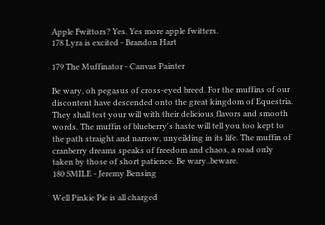Apple Fwittors? Yes. Yes more apple fwitters.
178 Lyra is excited - Brandon Hart

179 The Muffinator - Canvas Painter

Be wary, oh pegasus of cross-eyed breed. For the muffins of our discontent have descended onto the great kingdom of Equestria. They shall test your will with their delicious flavors and smooth words. The muffin of blueberry's haste will tell you too kept to the path straight and narrow, unyeilding in its life. The muffin of cranberry dreams speaks of freedom and chaos, a road only taken by those of short patience. Be wary..beware.
180 SMILE - Jeremy Bensing

Well Pinkie Pie is all charged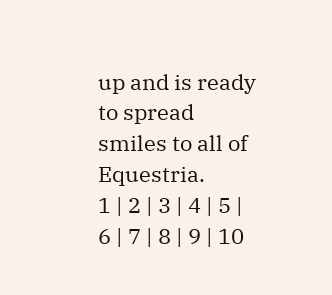up and is ready to spread smiles to all of Equestria.
1 | 2 | 3 | 4 | 5 | 6 | 7 | 8 | 9 | 10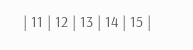| 11 | 12 | 13 | 14 | 15 |